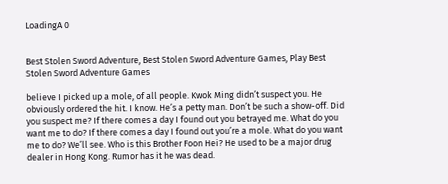LoadingA 0


Best Stolen Sword Adventure, Best Stolen Sword Adventure Games, Play Best Stolen Sword Adventure Games

believe I picked up a mole, of all people. Kwok Ming didn’t suspect you. He obviously ordered the hit. I know. He’s a petty man. Don’t be such a show-off. Did you suspect me? If there comes a day I found out you betrayed me. What do you want me to do? If there comes a day I found out you’re a mole. What do you want me to do? We’ll see. Who is this Brother Foon Hei? He used to be a major drug dealer in Hong Kong. Rumor has it he was dead.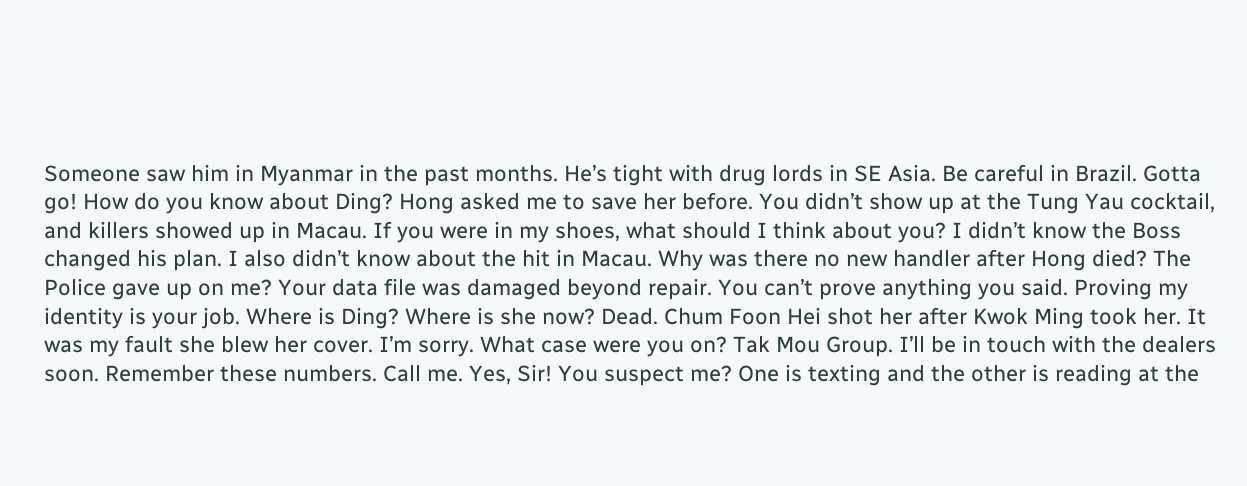Someone saw him in Myanmar in the past months. He’s tight with drug lords in SE Asia. Be careful in Brazil. Gotta go! How do you know about Ding? Hong asked me to save her before. You didn’t show up at the Tung Yau cocktail, and killers showed up in Macau. If you were in my shoes, what should I think about you? I didn’t know the Boss changed his plan. I also didn’t know about the hit in Macau. Why was there no new handler after Hong died? The Police gave up on me? Your data file was damaged beyond repair. You can’t prove anything you said. Proving my identity is your job. Where is Ding? Where is she now? Dead. Chum Foon Hei shot her after Kwok Ming took her. It was my fault she blew her cover. I’m sorry. What case were you on? Tak Mou Group. I’ll be in touch with the dealers soon. Remember these numbers. Call me. Yes, Sir! You suspect me? One is texting and the other is reading at the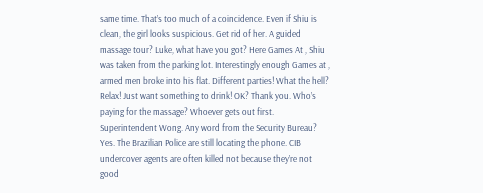same time. That’s too much of a coincidence. Even if Shiu is clean, the girl looks suspicious. Get rid of her. A guided massage tour? Luke, what have you got? Here Games At , Shiu was taken from the parking lot. Interestingly enough Games at , armed men broke into his flat. Different parties! What the hell? Relax! Just want something to drink! OK? Thank you. Who’s paying for the massage? Whoever gets out first. Superintendent Wong. Any word from the Security Bureau? Yes. The Brazilian Police are still locating the phone. CIB undercover agents are often killed not because they’re not good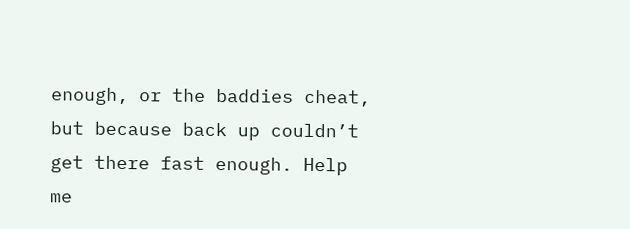enough, or the baddies cheat, but because back up couldn’t get there fast enough. Help me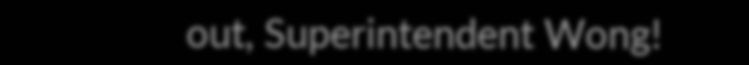out, Superintendent Wong!